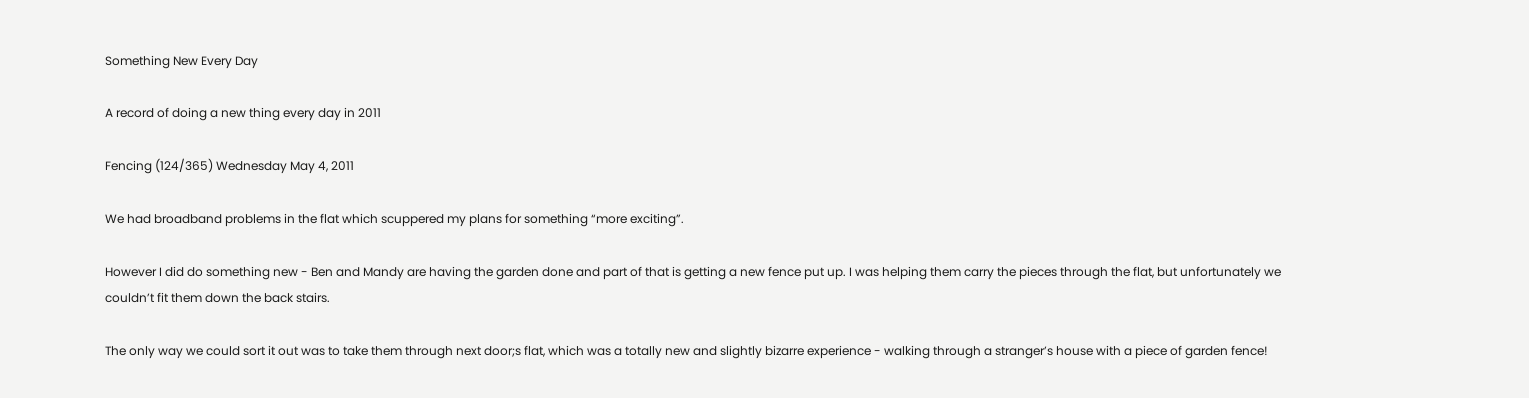Something New Every Day

A record of doing a new thing every day in 2011

Fencing (124/365) Wednesday May 4, 2011

We had broadband problems in the flat which scuppered my plans for something “more exciting”.

However I did do something new - Ben and Mandy are having the garden done and part of that is getting a new fence put up. I was helping them carry the pieces through the flat, but unfortunately we couldn’t fit them down the back stairs.

The only way we could sort it out was to take them through next door;s flat, which was a totally new and slightly bizarre experience - walking through a stranger’s house with a piece of garden fence!